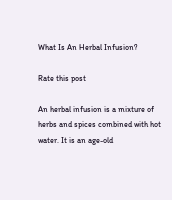What Is An Herbal Infusion?

Rate this post

An herbal infusion is a mixture of herbs and spices combined with hot water. It is an age-old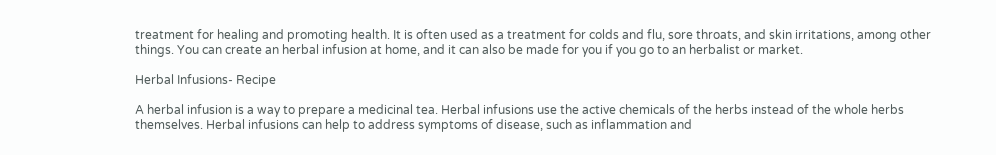treatment for healing and promoting health. It is often used as a treatment for colds and flu, sore throats, and skin irritations, among other things. You can create an herbal infusion at home, and it can also be made for you if you go to an herbalist or market.

Herbal Infusions- Recipe

A herbal infusion is a way to prepare a medicinal tea. Herbal infusions use the active chemicals of the herbs instead of the whole herbs themselves. Herbal infusions can help to address symptoms of disease, such as inflammation and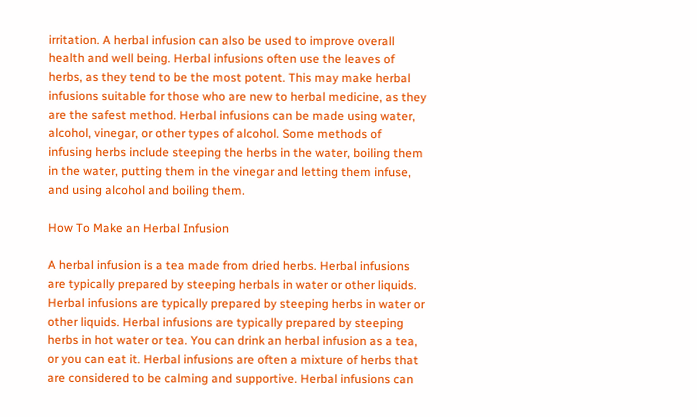irritation. A herbal infusion can also be used to improve overall health and well being. Herbal infusions often use the leaves of herbs, as they tend to be the most potent. This may make herbal infusions suitable for those who are new to herbal medicine, as they are the safest method. Herbal infusions can be made using water, alcohol, vinegar, or other types of alcohol. Some methods of infusing herbs include steeping the herbs in the water, boiling them in the water, putting them in the vinegar and letting them infuse, and using alcohol and boiling them.

How To Make an Herbal Infusion

A herbal infusion is a tea made from dried herbs. Herbal infusions are typically prepared by steeping herbals in water or other liquids. Herbal infusions are typically prepared by steeping herbs in water or other liquids. Herbal infusions are typically prepared by steeping herbs in hot water or tea. You can drink an herbal infusion as a tea, or you can eat it. Herbal infusions are often a mixture of herbs that are considered to be calming and supportive. Herbal infusions can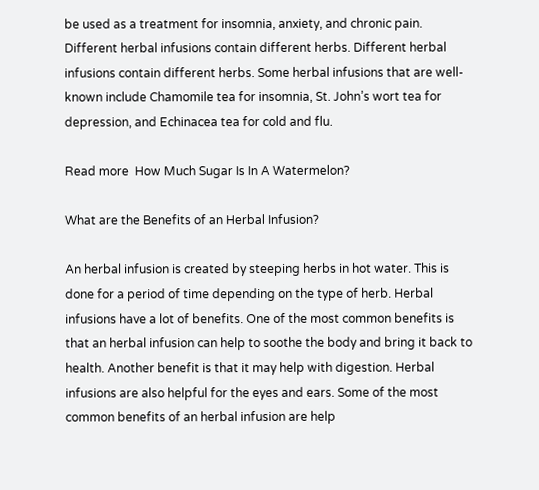be used as a treatment for insomnia, anxiety, and chronic pain. Different herbal infusions contain different herbs. Different herbal infusions contain different herbs. Some herbal infusions that are well-known include Chamomile tea for insomnia, St. John’s wort tea for depression, and Echinacea tea for cold and flu.

Read more  How Much Sugar Is In A Watermelon?

What are the Benefits of an Herbal Infusion?

An herbal infusion is created by steeping herbs in hot water. This is done for a period of time depending on the type of herb. Herbal infusions have a lot of benefits. One of the most common benefits is that an herbal infusion can help to soothe the body and bring it back to health. Another benefit is that it may help with digestion. Herbal infusions are also helpful for the eyes and ears. Some of the most common benefits of an herbal infusion are help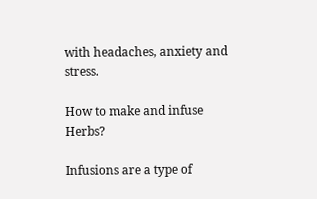with headaches, anxiety and stress.

How to make and infuse Herbs?

Infusions are a type of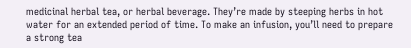medicinal herbal tea, or herbal beverage. They’re made by steeping herbs in hot water for an extended period of time. To make an infusion, you’ll need to prepare a strong tea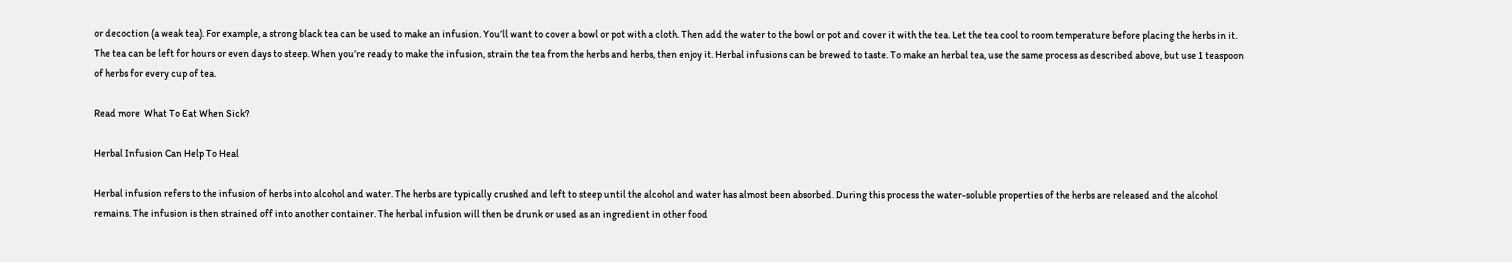or decoction (a weak tea). For example, a strong black tea can be used to make an infusion. You’ll want to cover a bowl or pot with a cloth. Then add the water to the bowl or pot and cover it with the tea. Let the tea cool to room temperature before placing the herbs in it. The tea can be left for hours or even days to steep. When you’re ready to make the infusion, strain the tea from the herbs and herbs, then enjoy it. Herbal infusions can be brewed to taste. To make an herbal tea, use the same process as described above, but use 1 teaspoon of herbs for every cup of tea.

Read more  What To Eat When Sick?

Herbal Infusion Can Help To Heal

Herbal infusion refers to the infusion of herbs into alcohol and water. The herbs are typically crushed and left to steep until the alcohol and water has almost been absorbed. During this process the water-soluble properties of the herbs are released and the alcohol remains. The infusion is then strained off into another container. The herbal infusion will then be drunk or used as an ingredient in other food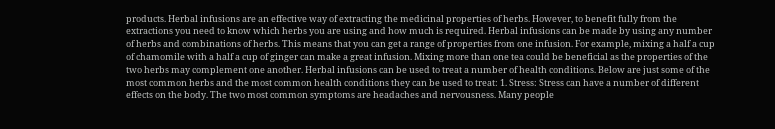products. Herbal infusions are an effective way of extracting the medicinal properties of herbs. However, to benefit fully from the extractions you need to know which herbs you are using and how much is required. Herbal infusions can be made by using any number of herbs and combinations of herbs. This means that you can get a range of properties from one infusion. For example, mixing a half a cup of chamomile with a half a cup of ginger can make a great infusion. Mixing more than one tea could be beneficial as the properties of the two herbs may complement one another. Herbal infusions can be used to treat a number of health conditions. Below are just some of the most common herbs and the most common health conditions they can be used to treat: 1. Stress: Stress can have a number of different effects on the body. The two most common symptoms are headaches and nervousness. Many people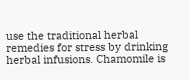use the traditional herbal remedies for stress by drinking herbal infusions. Chamomile is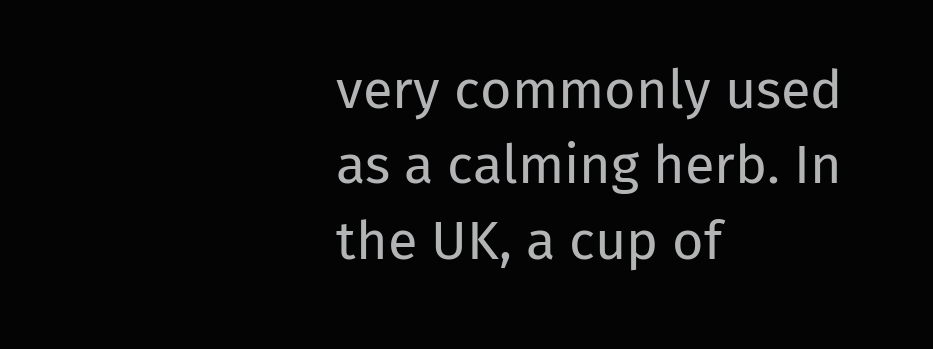very commonly used as a calming herb. In the UK, a cup of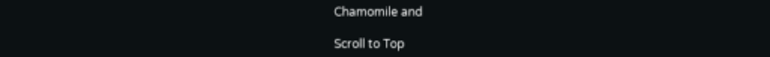Chamomile and

Scroll to Top